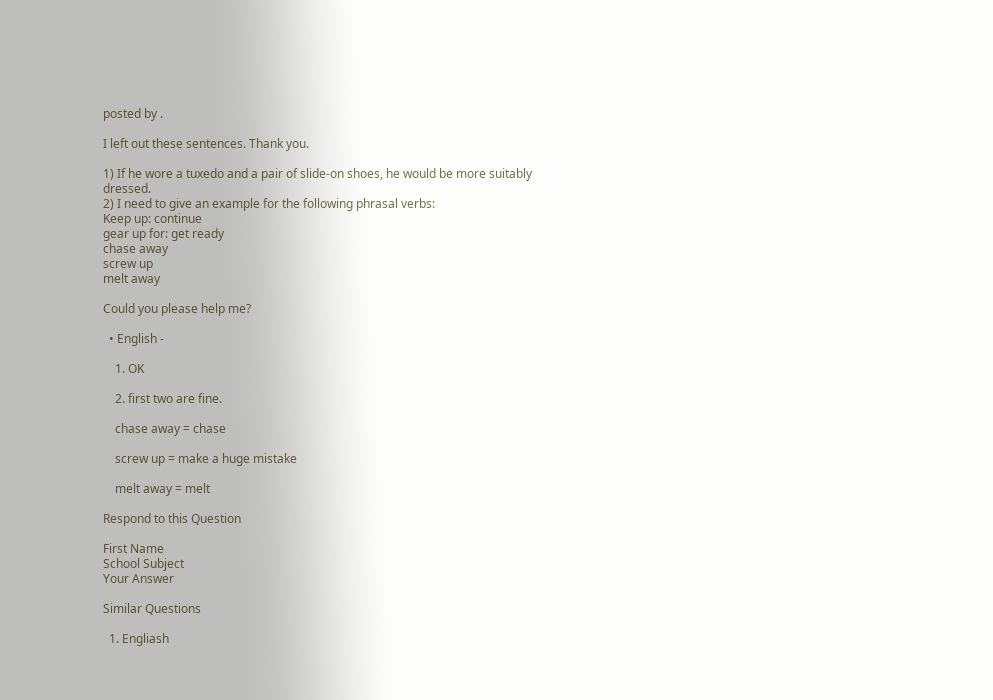posted by .

I left out these sentences. Thank you.

1) If he wore a tuxedo and a pair of slide-on shoes, he would be more suitably dressed.
2) I need to give an example for the following phrasal verbs:
Keep up: continue
gear up for: get ready
chase away
screw up
melt away

Could you please help me?

  • English -

    1. OK

    2. first two are fine.

    chase away = chase

    screw up = make a huge mistake

    melt away = melt

Respond to this Question

First Name
School Subject
Your Answer

Similar Questions

  1. Engliash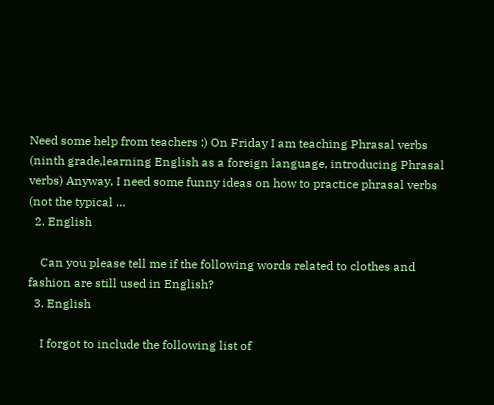Need some help from teachers :) On Friday I am teaching Phrasal verbs (ninth grade,learning English as a foreign language, introducing Phrasal verbs) Anyway, I need some funny ideas on how to practice phrasal verbs (not the typical …
  2. English

    Can you please tell me if the following words related to clothes and fashion are still used in English?
  3. English

    I forgot to include the following list of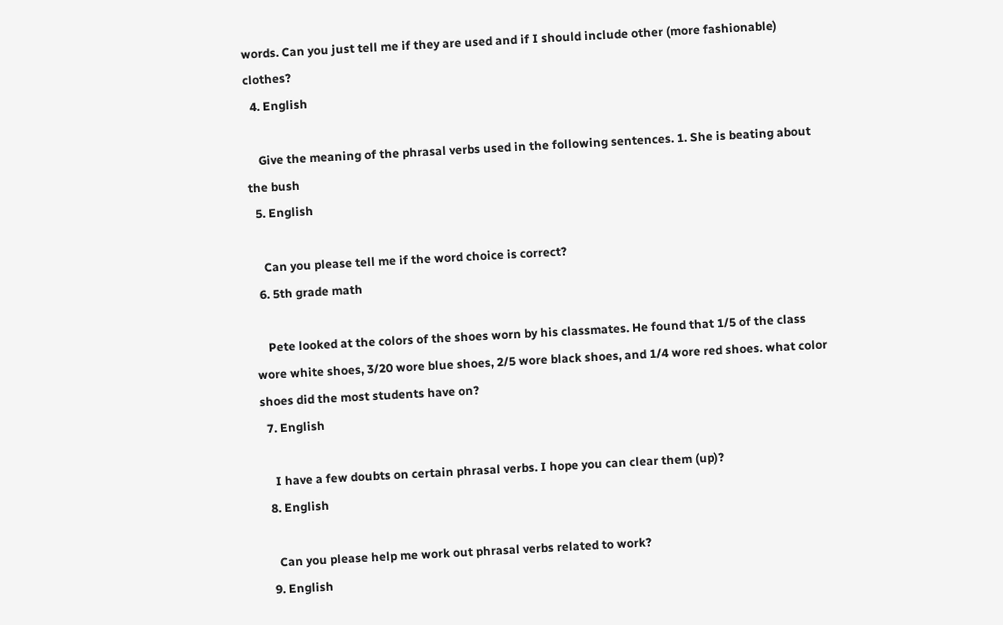words. Can you just tell me if they are used and if I should include other (more fashionable) clothes?
  4. English

    Give the meaning of the phrasal verbs used in the following sentences. 1. She is beating about the bush
  5. English

    Can you please tell me if the word choice is correct?
  6. 5th grade math

    Pete looked at the colors of the shoes worn by his classmates. He found that 1/5 of the class wore white shoes, 3/20 wore blue shoes, 2/5 wore black shoes, and 1/4 wore red shoes. what color shoes did the most students have on?
  7. English

    I have a few doubts on certain phrasal verbs. I hope you can clear them (up)?
  8. English

    Can you please help me work out phrasal verbs related to work?
  9. English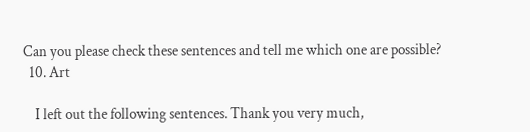Can you please check these sentences and tell me which one are possible?
  10. Art

    I left out the following sentences. Thank you very much,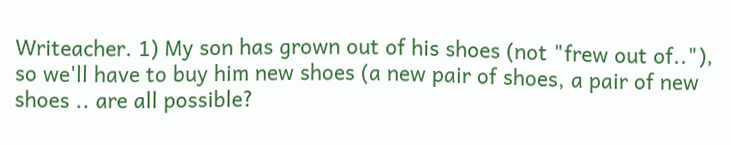Writeacher. 1) My son has grown out of his shoes (not "frew out of.."), so we'll have to buy him new shoes (a new pair of shoes, a pair of new shoes .. are all possible?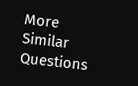More Similar Questions